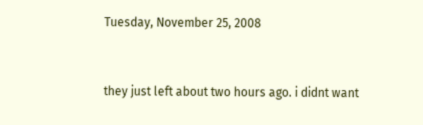Tuesday, November 25, 2008


they just left about two hours ago. i didnt want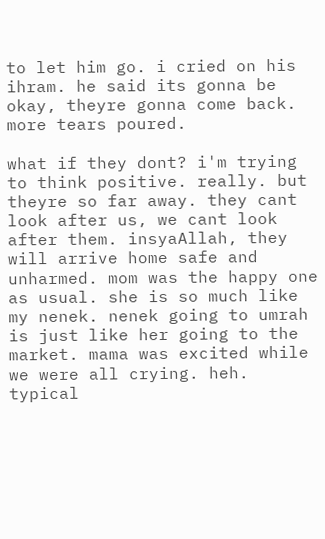to let him go. i cried on his ihram. he said its gonna be okay, theyre gonna come back. more tears poured.

what if they dont? i'm trying to think positive. really. but theyre so far away. they cant look after us, we cant look after them. insyaAllah, they will arrive home safe and unharmed. mom was the happy one as usual. she is so much like my nenek. nenek going to umrah is just like her going to the market. mama was excited while we were all crying. heh. typical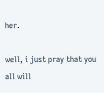her.

well, i just pray that you all will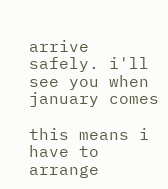arrive safely. i'll see you when january comes

this means i have to arrange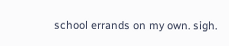school errands on my own. sigh.